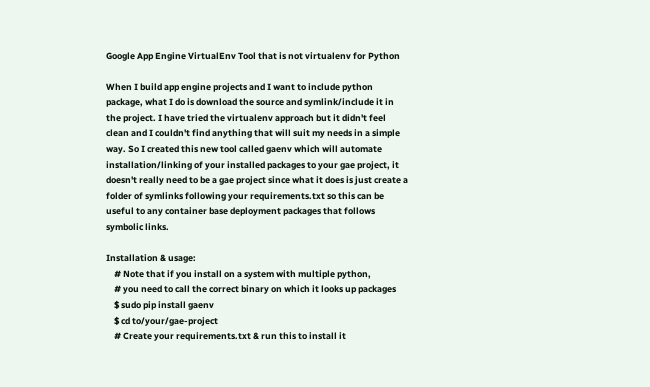Google App Engine VirtualEnv Tool that is not virtualenv for Python

When I build app engine projects and I want to include python package, what I do is download the source and symlink/include it in the project. I have tried the virtualenv approach but it didn't feel clean and I couldn't find anything that will suit my needs in a simple way. So I created this new tool called gaenv which will automate installation/linking of your installed packages to your gae project, it doesn't really need to be a gae project since what it does is just create a folder of symlinks following your requirements.txt so this can be useful to any container base deployment packages that follows symbolic links.

Installation & usage:
    # Note that if you install on a system with multiple python,
    # you need to call the correct binary on which it looks up packages
    $ sudo pip install gaenv
    $ cd to/your/gae-project
    # Create your requirements.txt & run this to install it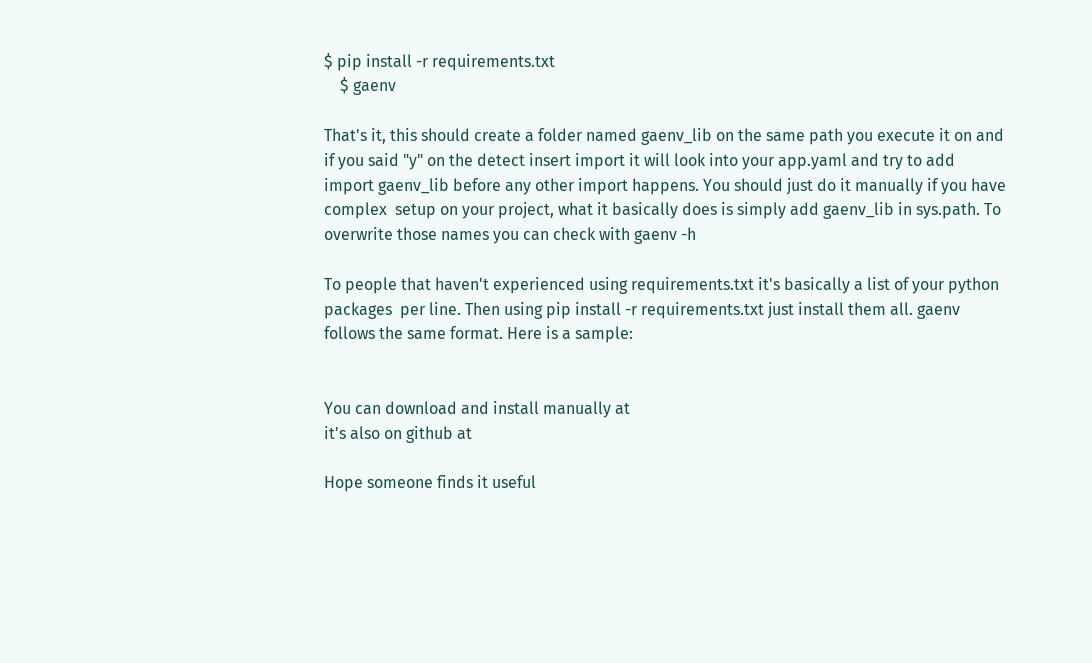$ pip install -r requirements.txt
    $ gaenv

That's it, this should create a folder named gaenv_lib on the same path you execute it on and if you said "y" on the detect insert import it will look into your app.yaml and try to add import gaenv_lib before any other import happens. You should just do it manually if you have complex  setup on your project, what it basically does is simply add gaenv_lib in sys.path. To overwrite those names you can check with gaenv -h

To people that haven't experienced using requirements.txt it's basically a list of your python packages  per line. Then using pip install -r requirements.txt just install them all. gaenv follows the same format. Here is a sample:


You can download and install manually at
it's also on github at

Hope someone finds it useful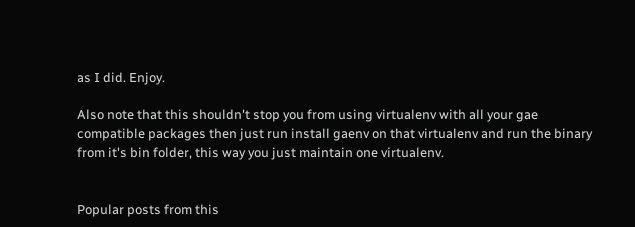as I did. Enjoy.

Also note that this shouldn't stop you from using virtualenv with all your gae compatible packages then just run install gaenv on that virtualenv and run the binary from it's bin folder, this way you just maintain one virtualenv.


Popular posts from this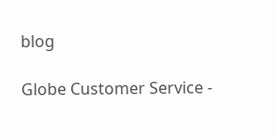blog

Globe Customer Service -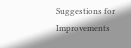Suggestions for Improvements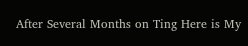After Several Months on Ting Here is My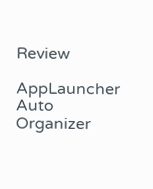Review

AppLauncher Auto Organizer